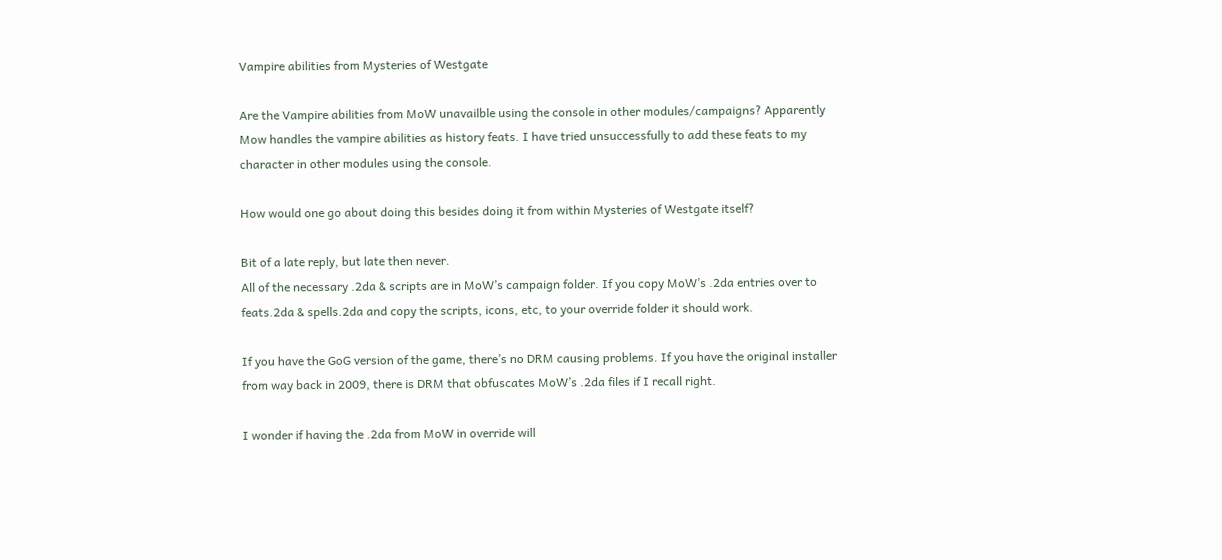Vampire abilities from Mysteries of Westgate

Are the Vampire abilities from MoW unavailble using the console in other modules/campaigns? Apparently Mow handles the vampire abilities as history feats. I have tried unsuccessfully to add these feats to my character in other modules using the console.

How would one go about doing this besides doing it from within Mysteries of Westgate itself?

Bit of a late reply, but late then never.
All of the necessary .2da & scripts are in MoW’s campaign folder. If you copy MoW’s .2da entries over to feats.2da & spells.2da and copy the scripts, icons, etc, to your override folder it should work.

If you have the GoG version of the game, there’s no DRM causing problems. If you have the original installer from way back in 2009, there is DRM that obfuscates MoW’s .2da files if I recall right.

I wonder if having the .2da from MoW in override will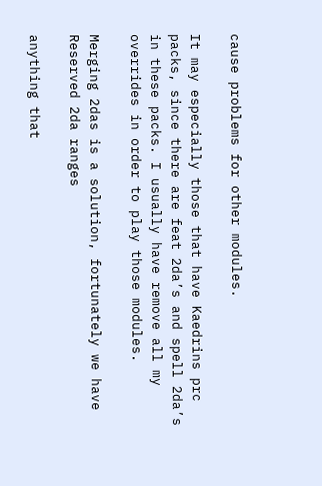cause problems for other modules.

It may especially those that have Kaedrins prc packs, since there are feat 2da’s and spell 2da’s in these packs. I usually have remove all my overrides in order to play those modules.

Merging 2das is a solution, fortunately we have Reserved 2da ranges

anything that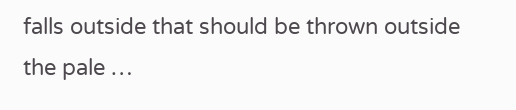falls outside that should be thrown outside the pale …